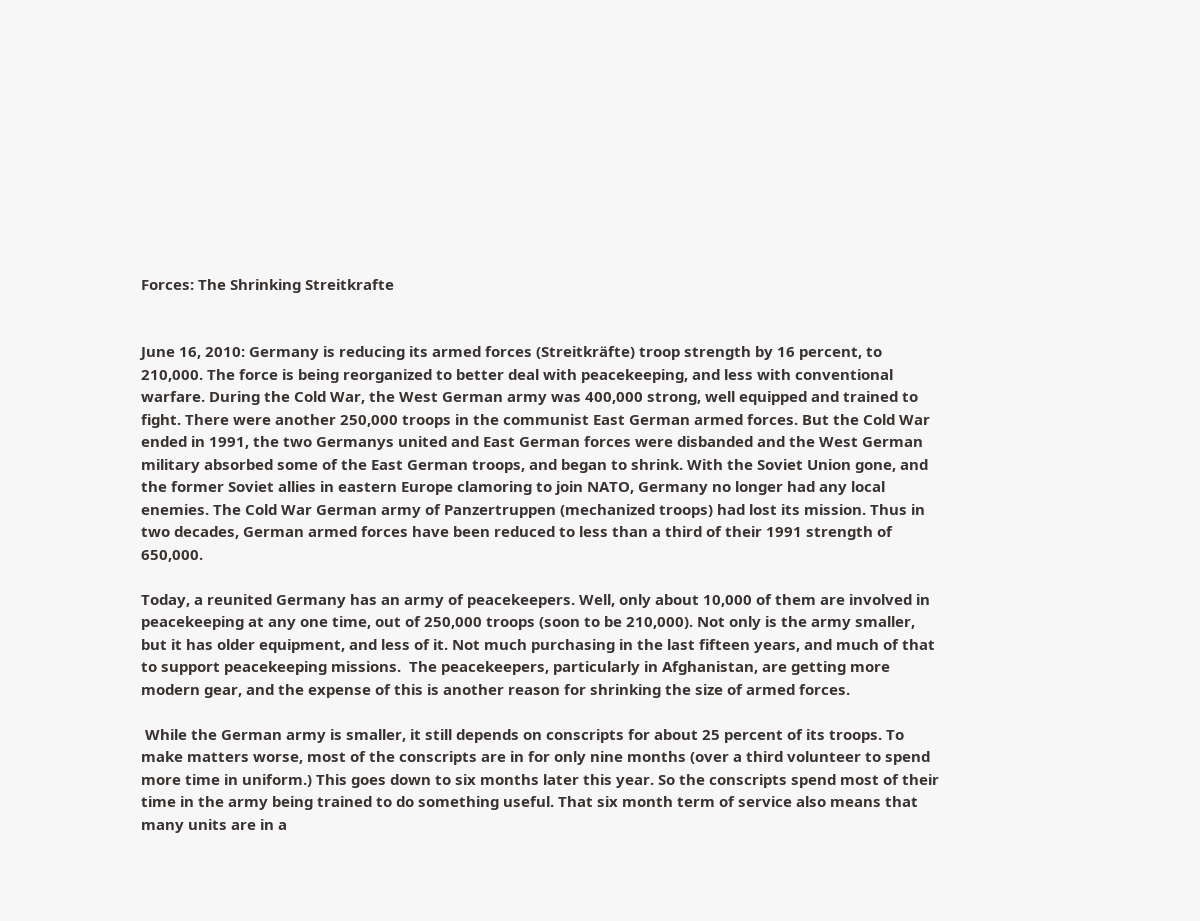Forces: The Shrinking Streitkrafte


June 16, 2010: Germany is reducing its armed forces (Streitkräfte) troop strength by 16 percent, to 210,000. The force is being reorganized to better deal with peacekeeping, and less with conventional warfare. During the Cold War, the West German army was 400,000 strong, well equipped and trained to fight. There were another 250,000 troops in the communist East German armed forces. But the Cold War ended in 1991, the two Germanys united and East German forces were disbanded and the West German military absorbed some of the East German troops, and began to shrink. With the Soviet Union gone, and the former Soviet allies in eastern Europe clamoring to join NATO, Germany no longer had any local enemies. The Cold War German army of Panzertruppen (mechanized troops) had lost its mission. Thus in two decades, German armed forces have been reduced to less than a third of their 1991 strength of 650,000.

Today, a reunited Germany has an army of peacekeepers. Well, only about 10,000 of them are involved in peacekeeping at any one time, out of 250,000 troops (soon to be 210,000). Not only is the army smaller, but it has older equipment, and less of it. Not much purchasing in the last fifteen years, and much of that to support peacekeeping missions.  The peacekeepers, particularly in Afghanistan, are getting more modern gear, and the expense of this is another reason for shrinking the size of armed forces.

 While the German army is smaller, it still depends on conscripts for about 25 percent of its troops. To make matters worse, most of the conscripts are in for only nine months (over a third volunteer to spend more time in uniform.) This goes down to six months later this year. So the conscripts spend most of their time in the army being trained to do something useful. That six month term of service also means that many units are in a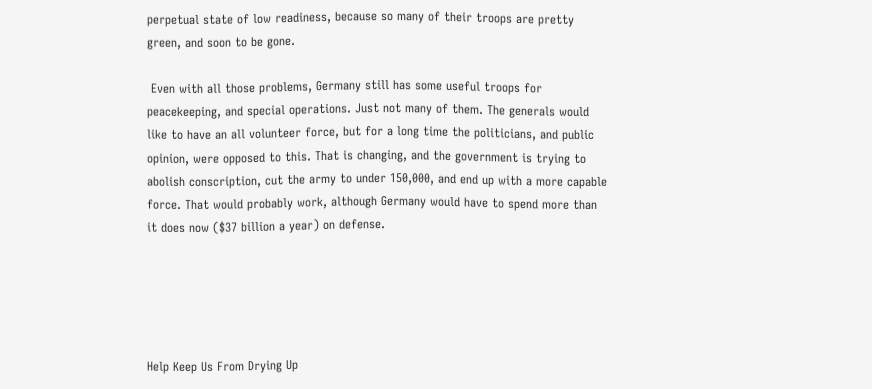perpetual state of low readiness, because so many of their troops are pretty green, and soon to be gone.

 Even with all those problems, Germany still has some useful troops for peacekeeping, and special operations. Just not many of them. The generals would like to have an all volunteer force, but for a long time the politicians, and public opinion, were opposed to this. That is changing, and the government is trying to abolish conscription, cut the army to under 150,000, and end up with a more capable force. That would probably work, although Germany would have to spend more than it does now ($37 billion a year) on defense.





Help Keep Us From Drying Up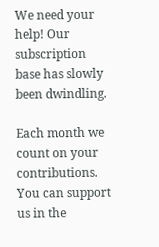We need your help! Our subscription base has slowly been dwindling.

Each month we count on your contributions. You can support us in the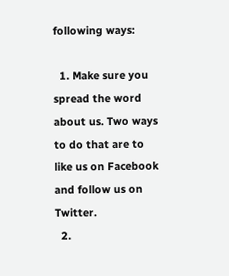following ways:

  1. Make sure you spread the word about us. Two ways to do that are to like us on Facebook and follow us on Twitter.
  2.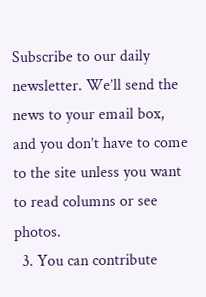Subscribe to our daily newsletter. We’ll send the news to your email box, and you don’t have to come to the site unless you want to read columns or see photos.
  3. You can contribute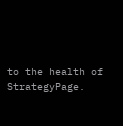to the health of StrategyPage.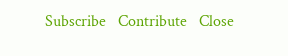Subscribe   Contribute   Close